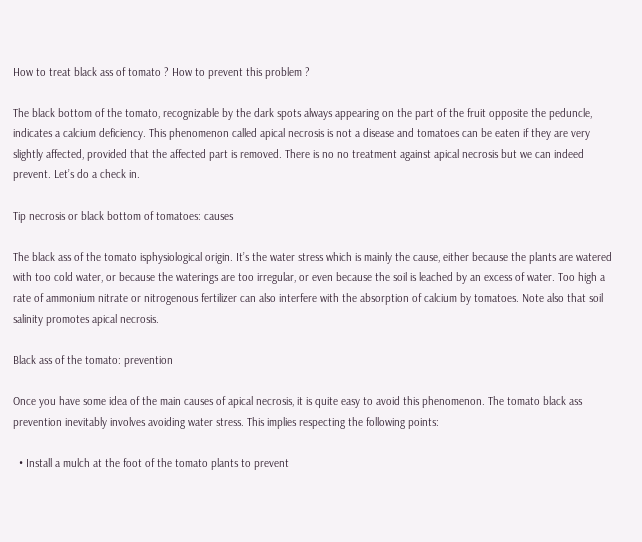How to treat black ass of tomato ? How to prevent this problem ?

The black bottom of the tomato, recognizable by the dark spots always appearing on the part of the fruit opposite the peduncle, indicates a calcium deficiency. This phenomenon called apical necrosis is not a disease and tomatoes can be eaten if they are very slightly affected, provided that the affected part is removed. There is no no treatment against apical necrosis but we can indeed prevent. Let’s do a check in.

Tip necrosis or black bottom of tomatoes: causes

The black ass of the tomato isphysiological origin. It’s the water stress which is mainly the cause, either because the plants are watered with too cold water, or because the waterings are too irregular, or even because the soil is leached by an excess of water. Too high a rate of ammonium nitrate or nitrogenous fertilizer can also interfere with the absorption of calcium by tomatoes. Note also that soil salinity promotes apical necrosis.

Black ass of the tomato: prevention

Once you have some idea of the main causes of apical necrosis, it is quite easy to avoid this phenomenon. The tomato black ass prevention inevitably involves avoiding water stress. This implies respecting the following points:

  • Install a mulch at the foot of the tomato plants to prevent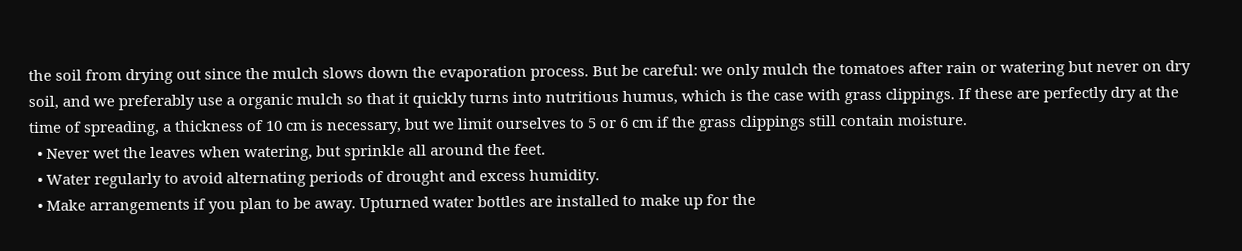the soil from drying out since the mulch slows down the evaporation process. But be careful: we only mulch the tomatoes after rain or watering but never on dry soil, and we preferably use a organic mulch so that it quickly turns into nutritious humus, which is the case with grass clippings. If these are perfectly dry at the time of spreading, a thickness of 10 cm is necessary, but we limit ourselves to 5 or 6 cm if the grass clippings still contain moisture.
  • Never wet the leaves when watering, but sprinkle all around the feet.
  • Water regularly to avoid alternating periods of drought and excess humidity.
  • Make arrangements if you plan to be away. Upturned water bottles are installed to make up for the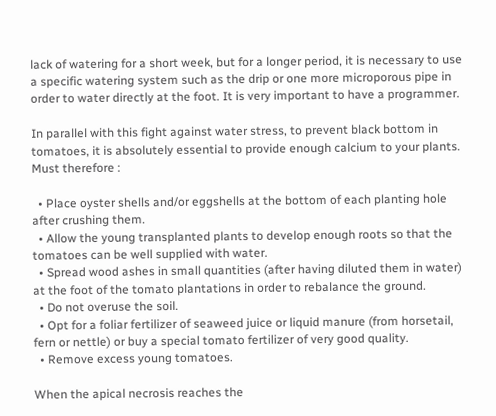lack of watering for a short week, but for a longer period, it is necessary to use a specific watering system such as the drip or one more microporous pipe in order to water directly at the foot. It is very important to have a programmer.

In parallel with this fight against water stress, to prevent black bottom in tomatoes, it is absolutely essential to provide enough calcium to your plants. Must therefore :

  • Place oyster shells and/or eggshells at the bottom of each planting hole after crushing them.
  • Allow the young transplanted plants to develop enough roots so that the tomatoes can be well supplied with water.
  • Spread wood ashes in small quantities (after having diluted them in water) at the foot of the tomato plantations in order to rebalance the ground.
  • Do not overuse the soil.
  • Opt for a foliar fertilizer of seaweed juice or liquid manure (from horsetail, fern or nettle) or buy a special tomato fertilizer of very good quality.
  • Remove excess young tomatoes.

When the apical necrosis reaches the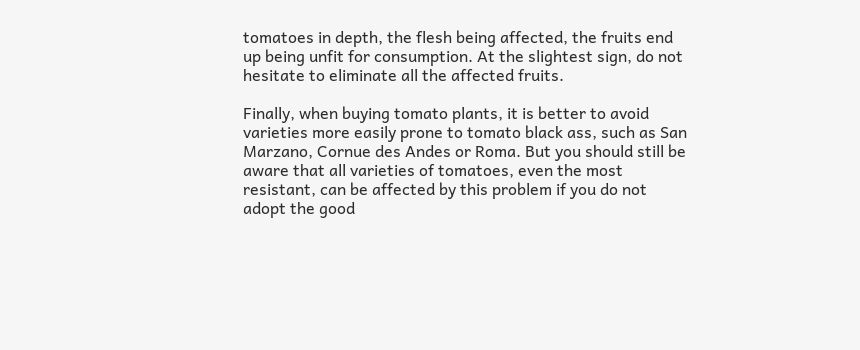tomatoes in depth, the flesh being affected, the fruits end up being unfit for consumption. At the slightest sign, do not hesitate to eliminate all the affected fruits.

Finally, when buying tomato plants, it is better to avoid varieties more easily prone to tomato black ass, such as San Marzano, Cornue des Andes or Roma. But you should still be aware that all varieties of tomatoes, even the most resistant, can be affected by this problem if you do not adopt the good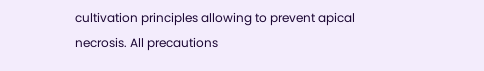cultivation principles allowing to prevent apical necrosis. All precautions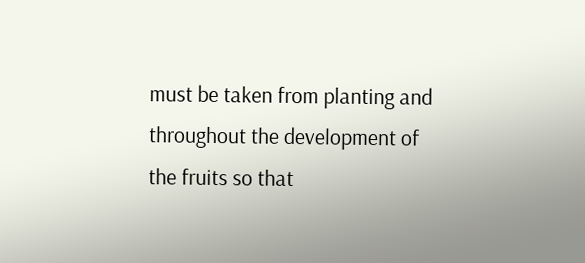must be taken from planting and throughout the development of the fruits so that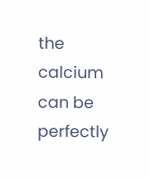the calcium can be perfectly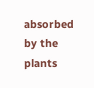absorbed by the plants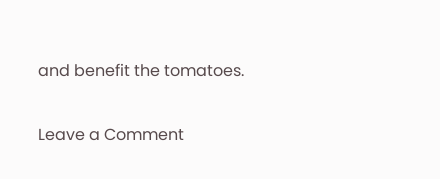and benefit the tomatoes.

Leave a Comment